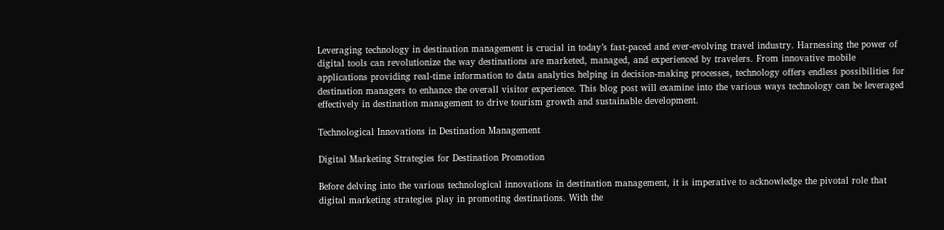Leveraging technology in destination management is crucial in today’s fast-paced and ever-evolving travel industry. Harnessing the power of digital tools can revolutionize the way destinations are marketed, managed, and experienced by travelers. From innovative mobile applications providing real-time information to data analytics helping in decision-making processes, technology offers endless possibilities for destination managers to enhance the overall visitor experience. This blog post will examine into the various ways technology can be leveraged effectively in destination management to drive tourism growth and sustainable development.

Technological Innovations in Destination Management

Digital Marketing Strategies for Destination Promotion

Before delving into the various technological innovations in destination management, it is imperative to acknowledge the pivotal role that digital marketing strategies play in promoting destinations. With the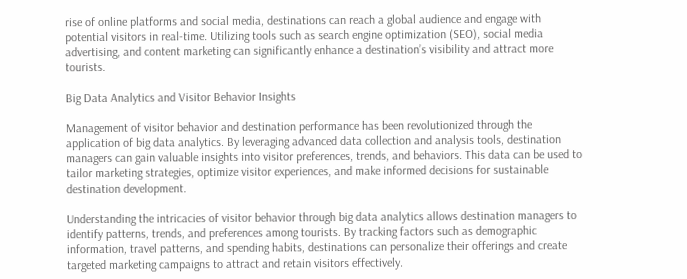rise of online platforms and social media, destinations can reach a global audience and engage with potential visitors in real-time. Utilizing tools such as search engine optimization (SEO), social media advertising, and content marketing can significantly enhance a destination’s visibility and attract more tourists.

Big Data Analytics and Visitor Behavior Insights

Management of visitor behavior and destination performance has been revolutionized through the application of big data analytics. By leveraging advanced data collection and analysis tools, destination managers can gain valuable insights into visitor preferences, trends, and behaviors. This data can be used to tailor marketing strategies, optimize visitor experiences, and make informed decisions for sustainable destination development.

Understanding the intricacies of visitor behavior through big data analytics allows destination managers to identify patterns, trends, and preferences among tourists. By tracking factors such as demographic information, travel patterns, and spending habits, destinations can personalize their offerings and create targeted marketing campaigns to attract and retain visitors effectively.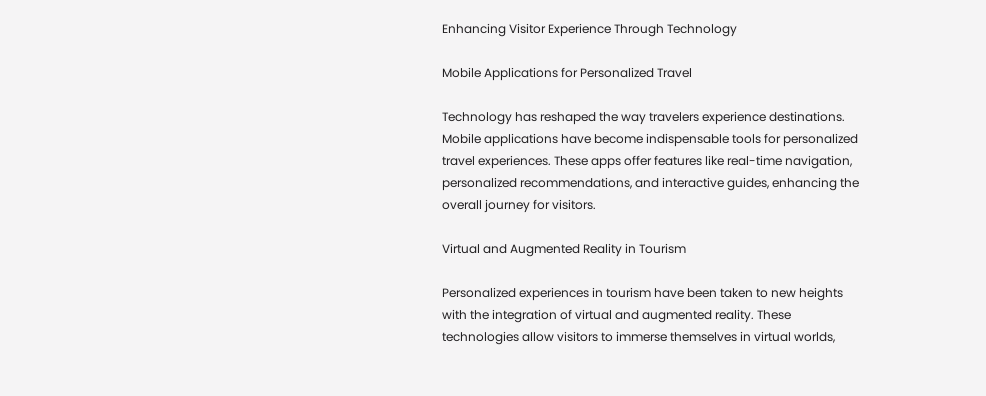Enhancing Visitor Experience Through Technology

Mobile Applications for Personalized Travel

Technology has reshaped the way travelers experience destinations. Mobile applications have become indispensable tools for personalized travel experiences. These apps offer features like real-time navigation, personalized recommendations, and interactive guides, enhancing the overall journey for visitors.

Virtual and Augmented Reality in Tourism

Personalized experiences in tourism have been taken to new heights with the integration of virtual and augmented reality. These technologies allow visitors to immerse themselves in virtual worlds,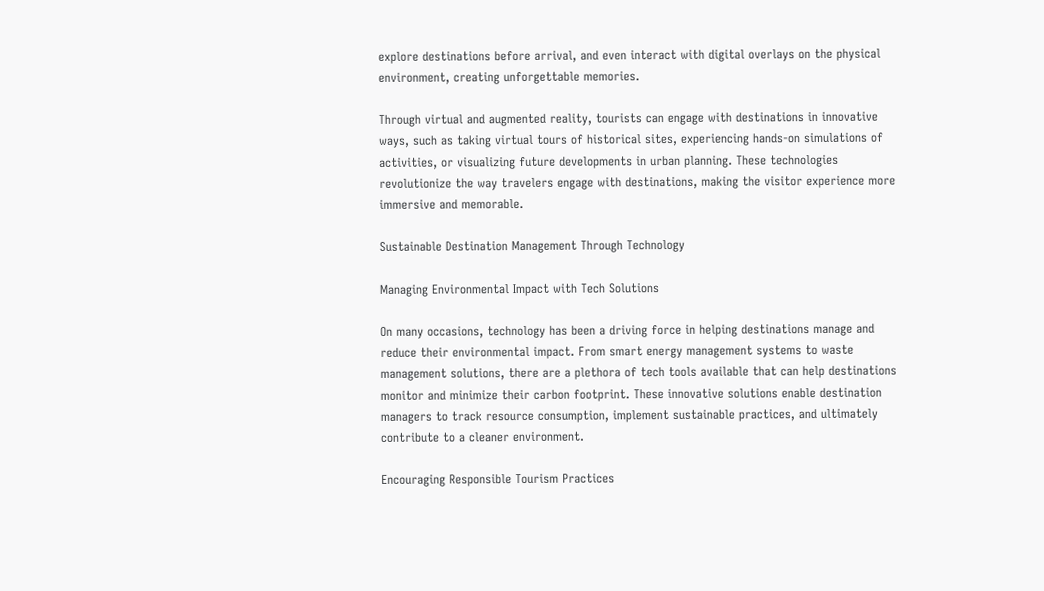explore destinations before arrival, and even interact with digital overlays on the physical environment, creating unforgettable memories.

Through virtual and augmented reality, tourists can engage with destinations in innovative ways, such as taking virtual tours of historical sites, experiencing hands-on simulations of activities, or visualizing future developments in urban planning. These technologies revolutionize the way travelers engage with destinations, making the visitor experience more immersive and memorable.

Sustainable Destination Management Through Technology

Managing Environmental Impact with Tech Solutions

On many occasions, technology has been a driving force in helping destinations manage and reduce their environmental impact. From smart energy management systems to waste management solutions, there are a plethora of tech tools available that can help destinations monitor and minimize their carbon footprint. These innovative solutions enable destination managers to track resource consumption, implement sustainable practices, and ultimately contribute to a cleaner environment.

Encouraging Responsible Tourism Practices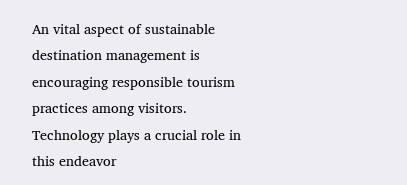An vital aspect of sustainable destination management is encouraging responsible tourism practices among visitors. Technology plays a crucial role in this endeavor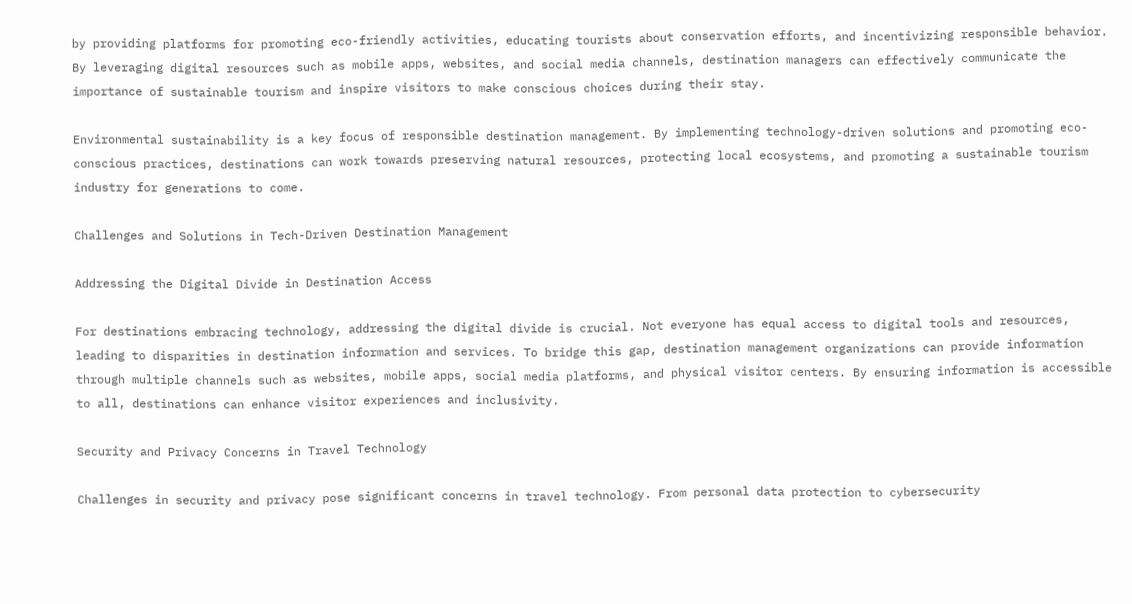by providing platforms for promoting eco-friendly activities, educating tourists about conservation efforts, and incentivizing responsible behavior. By leveraging digital resources such as mobile apps, websites, and social media channels, destination managers can effectively communicate the importance of sustainable tourism and inspire visitors to make conscious choices during their stay.

Environmental sustainability is a key focus of responsible destination management. By implementing technology-driven solutions and promoting eco-conscious practices, destinations can work towards preserving natural resources, protecting local ecosystems, and promoting a sustainable tourism industry for generations to come.

Challenges and Solutions in Tech-Driven Destination Management

Addressing the Digital Divide in Destination Access

For destinations embracing technology, addressing the digital divide is crucial. Not everyone has equal access to digital tools and resources, leading to disparities in destination information and services. To bridge this gap, destination management organizations can provide information through multiple channels such as websites, mobile apps, social media platforms, and physical visitor centers. By ensuring information is accessible to all, destinations can enhance visitor experiences and inclusivity.

Security and Privacy Concerns in Travel Technology

Challenges in security and privacy pose significant concerns in travel technology. From personal data protection to cybersecurity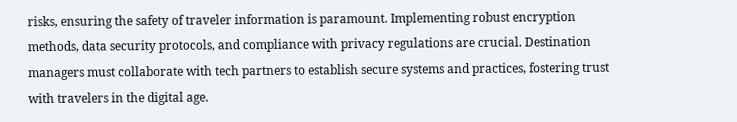risks, ensuring the safety of traveler information is paramount. Implementing robust encryption methods, data security protocols, and compliance with privacy regulations are crucial. Destination managers must collaborate with tech partners to establish secure systems and practices, fostering trust with travelers in the digital age.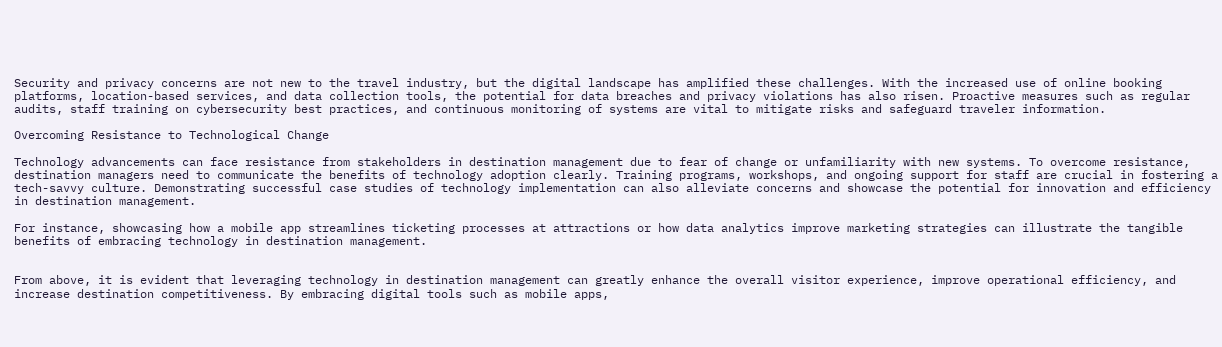Security and privacy concerns are not new to the travel industry, but the digital landscape has amplified these challenges. With the increased use of online booking platforms, location-based services, and data collection tools, the potential for data breaches and privacy violations has also risen. Proactive measures such as regular audits, staff training on cybersecurity best practices, and continuous monitoring of systems are vital to mitigate risks and safeguard traveler information.

Overcoming Resistance to Technological Change

Technology advancements can face resistance from stakeholders in destination management due to fear of change or unfamiliarity with new systems. To overcome resistance, destination managers need to communicate the benefits of technology adoption clearly. Training programs, workshops, and ongoing support for staff are crucial in fostering a tech-savvy culture. Demonstrating successful case studies of technology implementation can also alleviate concerns and showcase the potential for innovation and efficiency in destination management.

For instance, showcasing how a mobile app streamlines ticketing processes at attractions or how data analytics improve marketing strategies can illustrate the tangible benefits of embracing technology in destination management.


From above, it is evident that leveraging technology in destination management can greatly enhance the overall visitor experience, improve operational efficiency, and increase destination competitiveness. By embracing digital tools such as mobile apps,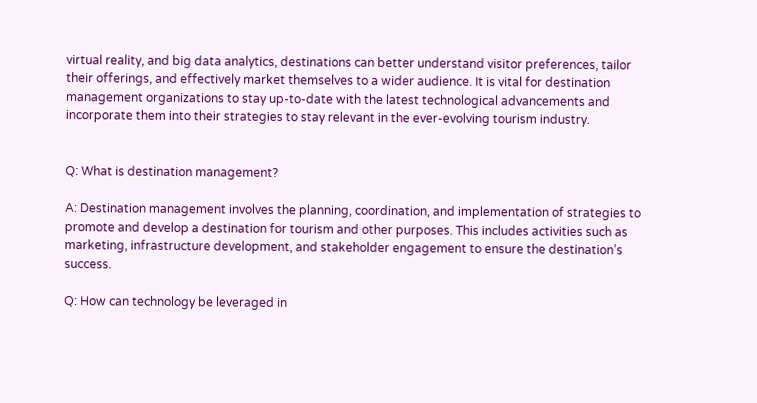virtual reality, and big data analytics, destinations can better understand visitor preferences, tailor their offerings, and effectively market themselves to a wider audience. It is vital for destination management organizations to stay up-to-date with the latest technological advancements and incorporate them into their strategies to stay relevant in the ever-evolving tourism industry.


Q: What is destination management?

A: Destination management involves the planning, coordination, and implementation of strategies to promote and develop a destination for tourism and other purposes. This includes activities such as marketing, infrastructure development, and stakeholder engagement to ensure the destination’s success.

Q: How can technology be leveraged in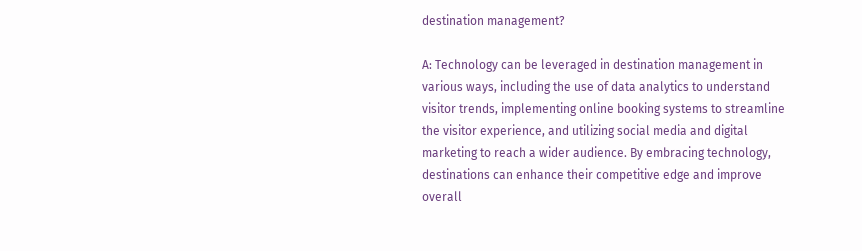destination management?

A: Technology can be leveraged in destination management in various ways, including the use of data analytics to understand visitor trends, implementing online booking systems to streamline the visitor experience, and utilizing social media and digital marketing to reach a wider audience. By embracing technology, destinations can enhance their competitive edge and improve overall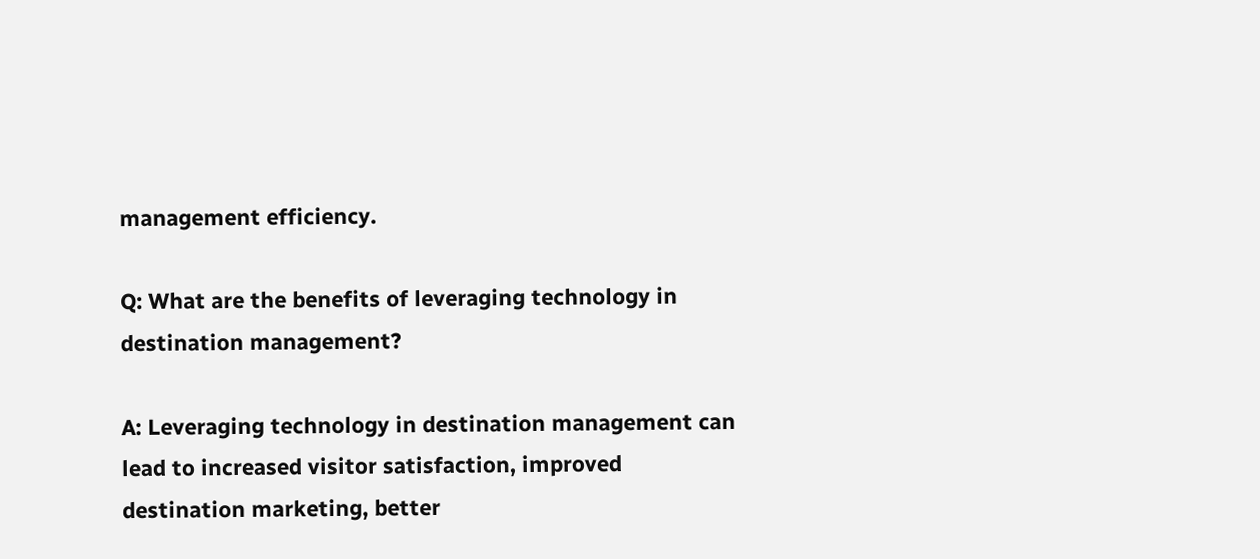management efficiency.

Q: What are the benefits of leveraging technology in destination management?

A: Leveraging technology in destination management can lead to increased visitor satisfaction, improved destination marketing, better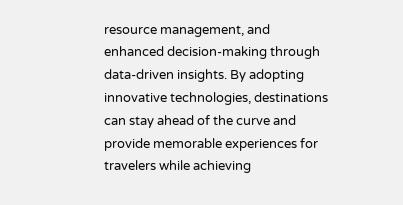resource management, and enhanced decision-making through data-driven insights. By adopting innovative technologies, destinations can stay ahead of the curve and provide memorable experiences for travelers while achieving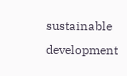sustainable development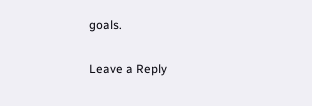goals.

Leave a Reply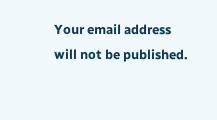Your email address will not be published.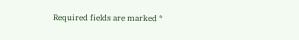Required fields are marked *